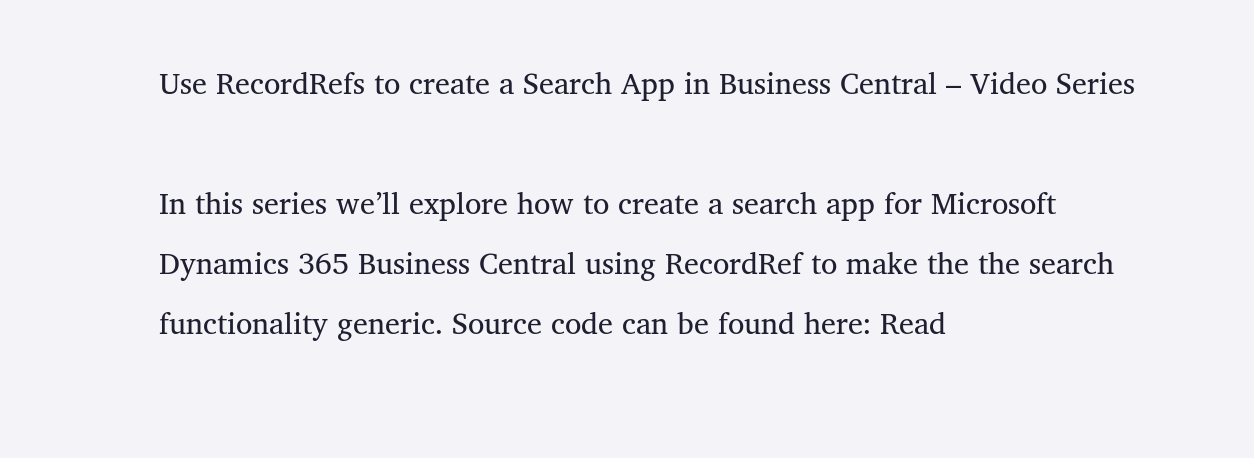Use RecordRefs to create a Search App in Business Central – Video Series

In this series we’ll explore how to create a search app for Microsoft Dynamics 365 Business Central using RecordRef to make the the search functionality generic. Source code can be found here: Read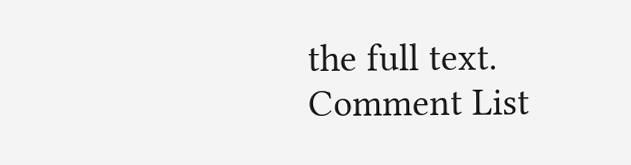the full text.
Comment List